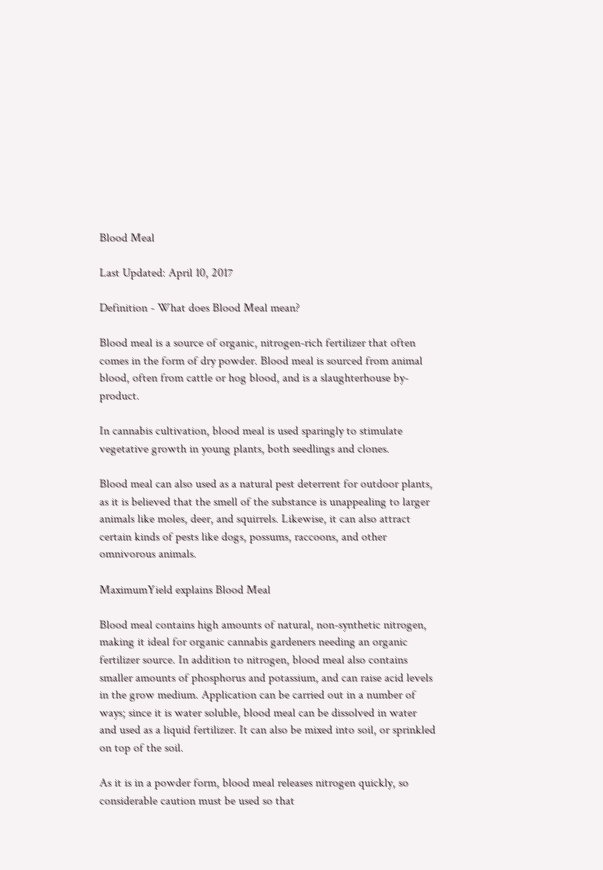Blood Meal

Last Updated: April 10, 2017

Definition - What does Blood Meal mean?

Blood meal is a source of organic, nitrogen-rich fertilizer that often comes in the form of dry powder. Blood meal is sourced from animal blood, often from cattle or hog blood, and is a slaughterhouse by-product.

In cannabis cultivation, blood meal is used sparingly to stimulate vegetative growth in young plants, both seedlings and clones.

Blood meal can also used as a natural pest deterrent for outdoor plants, as it is believed that the smell of the substance is unappealing to larger animals like moles, deer, and squirrels. Likewise, it can also attract certain kinds of pests like dogs, possums, raccoons, and other omnivorous animals.

MaximumYield explains Blood Meal

Blood meal contains high amounts of natural, non-synthetic nitrogen, making it ideal for organic cannabis gardeners needing an organic fertilizer source. In addition to nitrogen, blood meal also contains smaller amounts of phosphorus and potassium, and can raise acid levels in the grow medium. Application can be carried out in a number of ways; since it is water soluble, blood meal can be dissolved in water and used as a liquid fertilizer. It can also be mixed into soil, or sprinkled on top of the soil.

As it is in a powder form, blood meal releases nitrogen quickly, so considerable caution must be used so that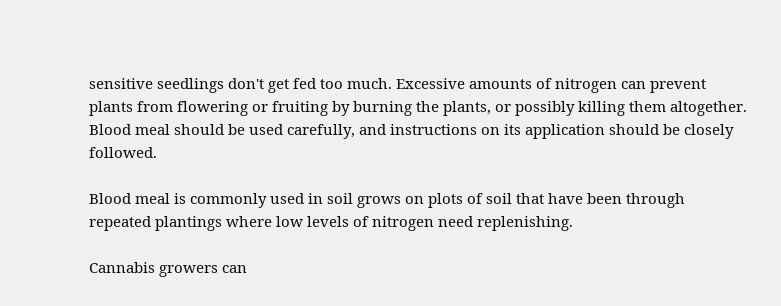sensitive seedlings don't get fed too much. Excessive amounts of nitrogen can prevent plants from flowering or fruiting by burning the plants, or possibly killing them altogether. Blood meal should be used carefully, and instructions on its application should be closely followed.

Blood meal is commonly used in soil grows on plots of soil that have been through repeated plantings where low levels of nitrogen need replenishing.

Cannabis growers can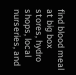find blood meal at big box stores, hydro shops, local nurseries, and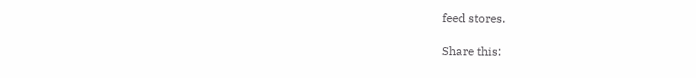feed stores.

Share this: